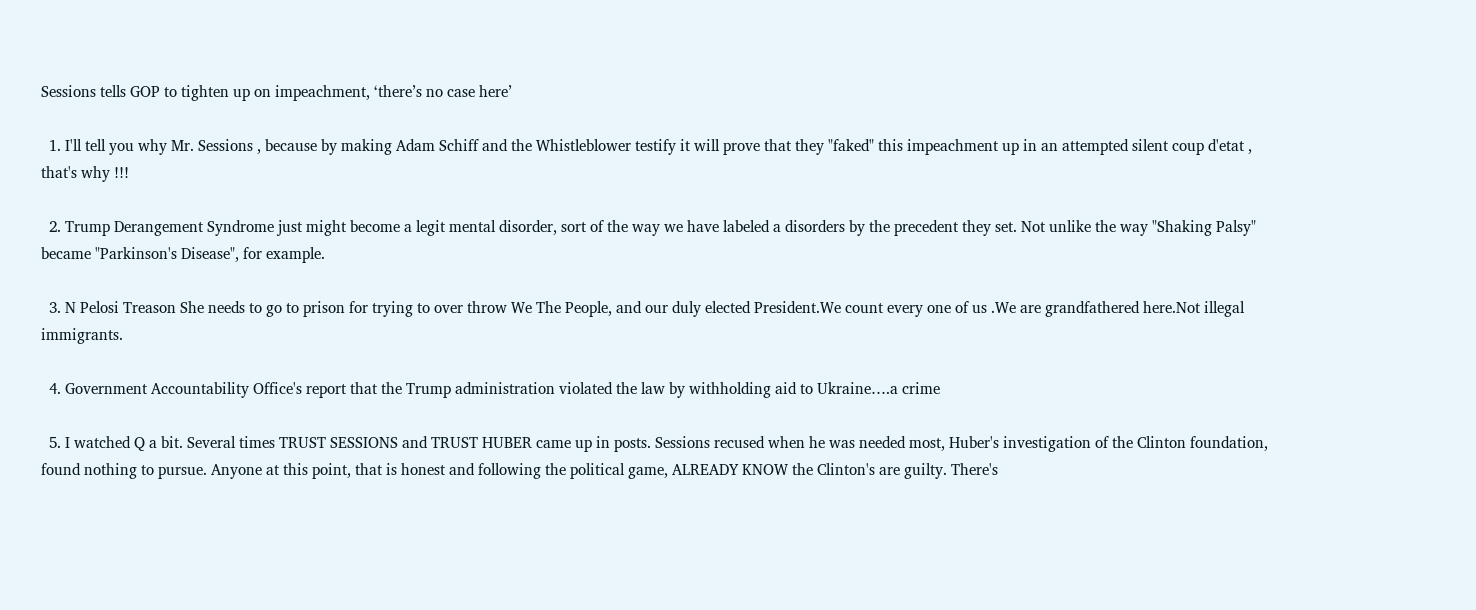Sessions tells GOP to tighten up on impeachment, ‘there’s no case here’

  1. I'll tell you why Mr. Sessions , because by making Adam Schiff and the Whistleblower testify it will prove that they "faked" this impeachment up in an attempted silent coup d'etat , that's why !!!

  2. Trump Derangement Syndrome just might become a legit mental disorder, sort of the way we have labeled a disorders by the precedent they set. Not unlike the way "Shaking Palsy" became "Parkinson's Disease", for example.

  3. N Pelosi Treason She needs to go to prison for trying to over throw We The People, and our duly elected President.We count every one of us .We are grandfathered here.Not illegal immigrants.

  4. Government Accountability Office's report that the Trump administration violated the law by withholding aid to Ukraine….a crime

  5. I watched Q a bit. Several times TRUST SESSIONS and TRUST HUBER came up in posts. Sessions recused when he was needed most, Huber's investigation of the Clinton foundation, found nothing to pursue. Anyone at this point, that is honest and following the political game, ALREADY KNOW the Clinton's are guilty. There's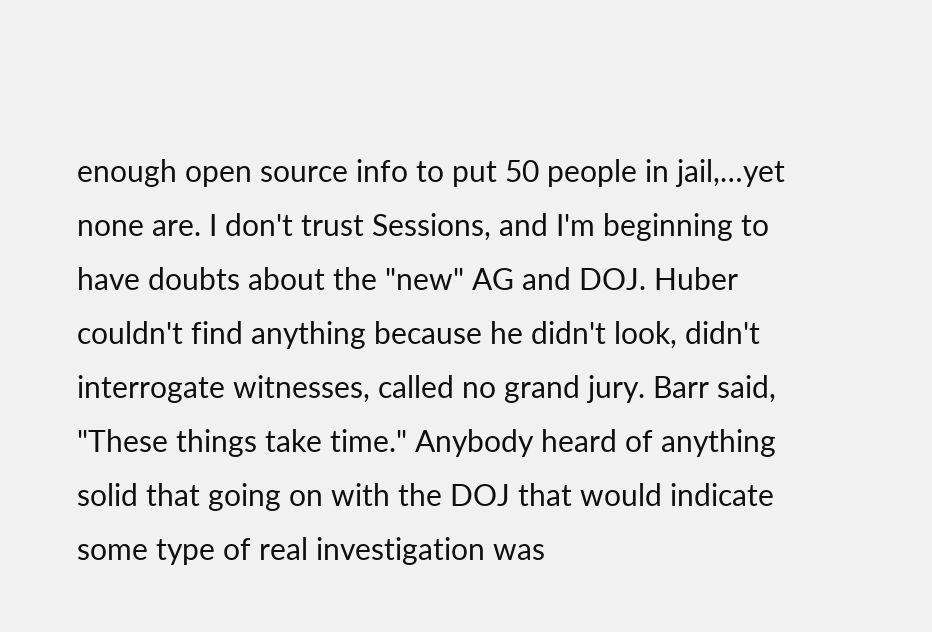enough open source info to put 50 people in jail,…yet none are. I don't trust Sessions, and I'm beginning to have doubts about the "new" AG and DOJ. Huber couldn't find anything because he didn't look, didn't interrogate witnesses, called no grand jury. Barr said, "These things take time." Anybody heard of anything solid that going on with the DOJ that would indicate some type of real investigation was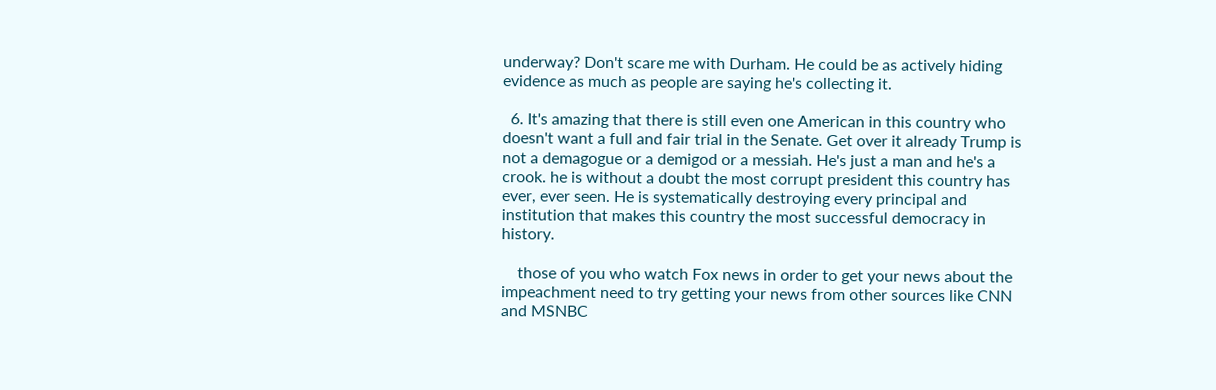underway? Don't scare me with Durham. He could be as actively hiding evidence as much as people are saying he's collecting it.

  6. It's amazing that there is still even one American in this country who doesn't want a full and fair trial in the Senate. Get over it already Trump is not a demagogue or a demigod or a messiah. He's just a man and he's a crook. he is without a doubt the most corrupt president this country has ever, ever seen. He is systematically destroying every principal and institution that makes this country the most successful democracy in history.

    those of you who watch Fox news in order to get your news about the impeachment need to try getting your news from other sources like CNN and MSNBC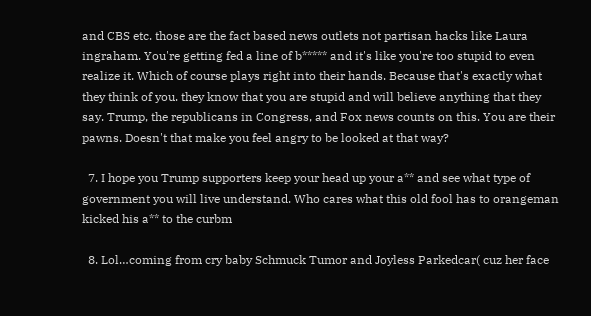and CBS etc. those are the fact based news outlets not partisan hacks like Laura ingraham. You're getting fed a line of b***** and it's like you're too stupid to even realize it. Which of course plays right into their hands. Because that's exactly what they think of you. they know that you are stupid and will believe anything that they say. Trump, the republicans in Congress, and Fox news counts on this. You are their pawns. Doesn't that make you feel angry to be looked at that way?

  7. I hope you Trump supporters keep your head up your a** and see what type of government you will live understand. Who cares what this old fool has to orangeman kicked his a** to the curbm

  8. Lol…coming from cry baby Schmuck Tumor and Joyless Parkedcar( cuz her face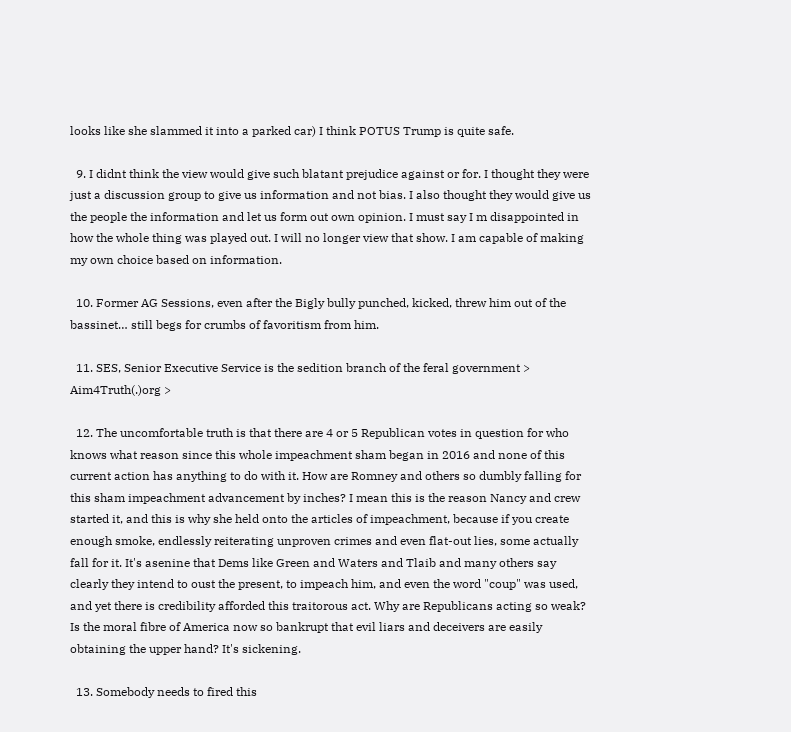looks like she slammed it into a parked car) I think POTUS Trump is quite safe.

  9. I didnt think the view would give such blatant prejudice against or for. I thought they were just a discussion group to give us information and not bias. I also thought they would give us the people the information and let us form out own opinion. I must say I m disappointed in how the whole thing was played out. I will no longer view that show. I am capable of making my own choice based on information.

  10. Former AG Sessions, even after the Bigly bully punched, kicked, threw him out of the bassinet… still begs for crumbs of favoritism from him.

  11. SES, Senior Executive Service is the sedition branch of the feral government > Aim4Truth(.)org >

  12. The uncomfortable truth is that there are 4 or 5 Republican votes in question for who knows what reason since this whole impeachment sham began in 2016 and none of this current action has anything to do with it. How are Romney and others so dumbly falling for this sham impeachment advancement by inches? I mean this is the reason Nancy and crew started it, and this is why she held onto the articles of impeachment, because if you create enough smoke, endlessly reiterating unproven crimes and even flat-out lies, some actually fall for it. It's asenine that Dems like Green and Waters and Tlaib and many others say clearly they intend to oust the present, to impeach him, and even the word "coup" was used, and yet there is credibility afforded this traitorous act. Why are Republicans acting so weak? Is the moral fibre of America now so bankrupt that evil liars and deceivers are easily obtaining the upper hand? It's sickening.

  13. Somebody needs to fired this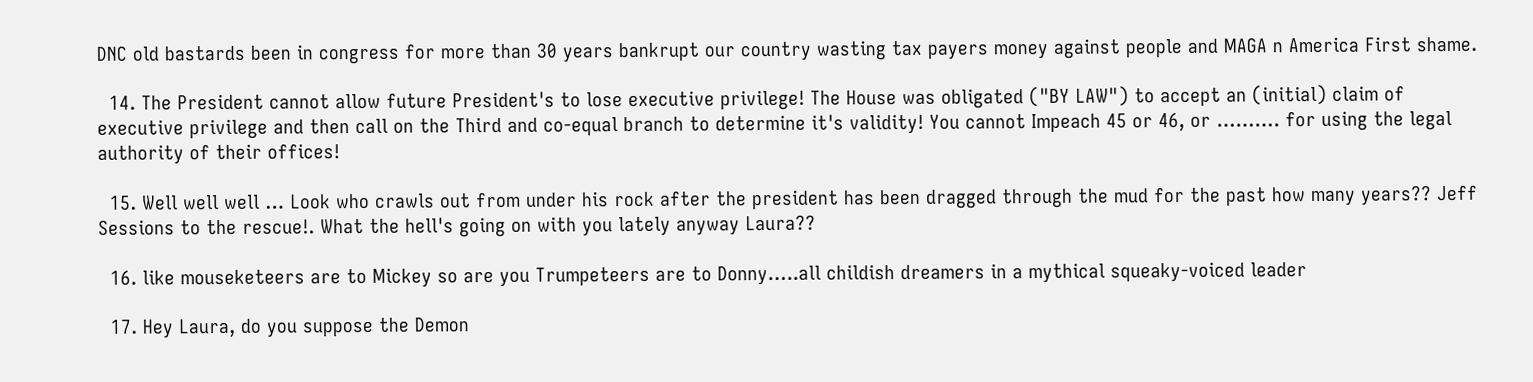DNC old bastards been in congress for more than 30 years bankrupt our country wasting tax payers money against people and MAGA n America First shame.

  14. The President cannot allow future President's to lose executive privilege! The House was obligated ("BY LAW") to accept an (initial) claim of executive privilege and then call on the Third and co-equal branch to determine it's validity! You cannot Impeach 45 or 46, or ………. for using the legal authority of their offices!

  15. Well well well … Look who crawls out from under his rock after the president has been dragged through the mud for the past how many years?? Jeff Sessions to the rescue!. What the hell's going on with you lately anyway Laura??

  16. like mouseketeers are to Mickey so are you Trumpeteers are to Donny…..all childish dreamers in a mythical squeaky-voiced leader

  17. Hey Laura, do you suppose the Demon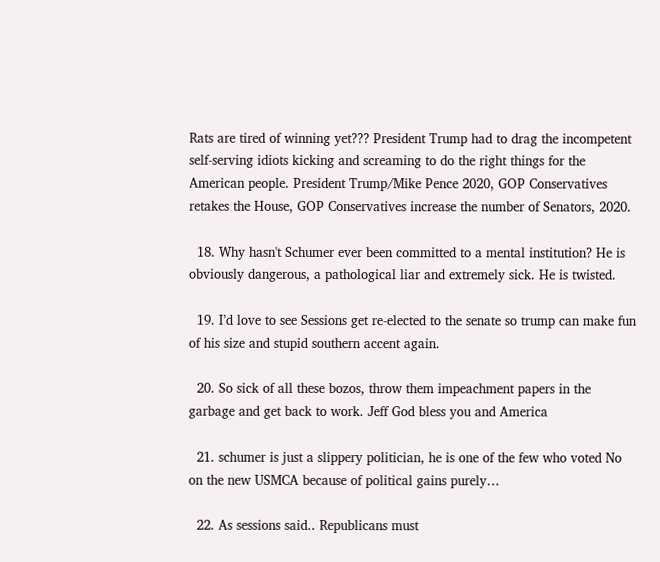Rats are tired of winning yet??? President Trump had to drag the incompetent self-serving idiots kicking and screaming to do the right things for the American people. President Trump/Mike Pence 2020, GOP Conservatives retakes the House, GOP Conservatives increase the number of Senators, 2020.

  18. Why hasn't Schumer ever been committed to a mental institution? He is obviously dangerous, a pathological liar and extremely sick. He is twisted.

  19. I’d love to see Sessions get re-elected to the senate so trump can make fun of his size and stupid southern accent again.

  20. So sick of all these bozos, throw them impeachment papers in the garbage and get back to work. Jeff God bless you and America

  21. schumer is just a slippery politician, he is one of the few who voted No on the new USMCA because of political gains purely…

  22. As sessions said.. Republicans must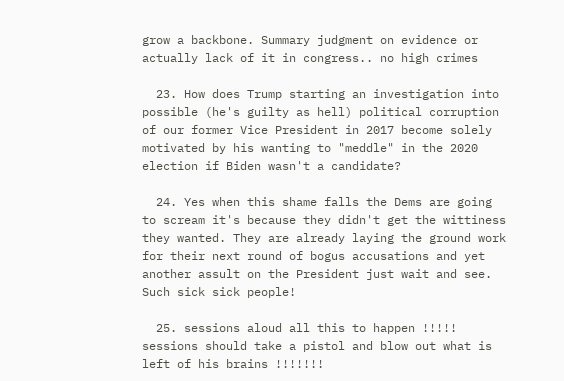grow a backbone. Summary judgment on evidence or actually lack of it in congress.. no high crimes

  23. How does Trump starting an investigation into possible (he's guilty as hell) political corruption of our former Vice President in 2017 become solely motivated by his wanting to "meddle" in the 2020 election if Biden wasn't a candidate?

  24. Yes when this shame falls the Dems are going to scream it's because they didn't get the wittiness they wanted. They are already laying the ground work for their next round of bogus accusations and yet another assult on the President just wait and see. Such sick sick people!

  25. sessions aloud all this to happen !!!!! sessions should take a pistol and blow out what is left of his brains !!!!!!!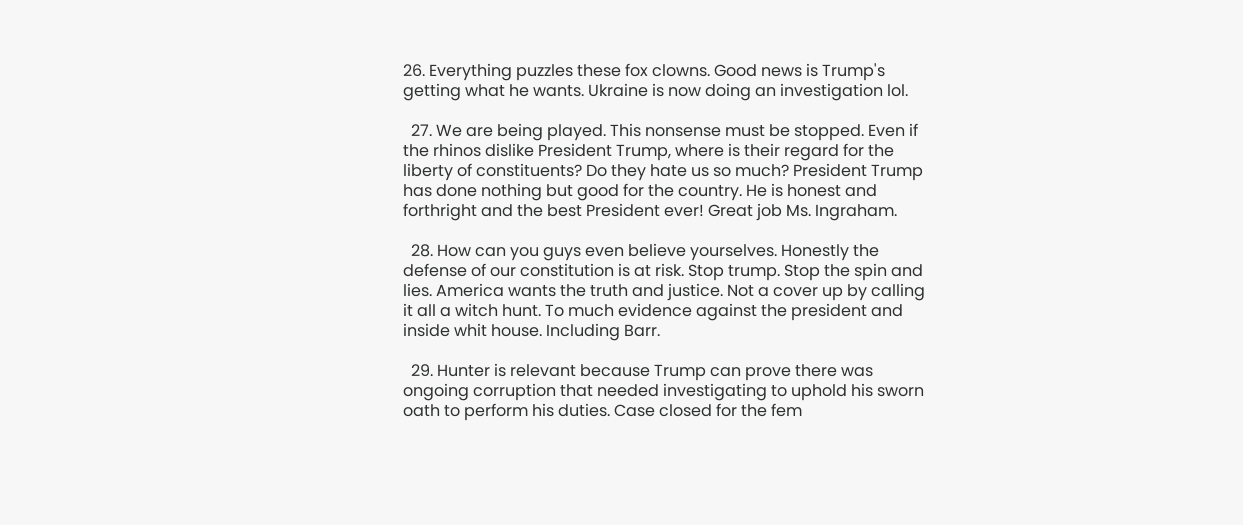26. Everything puzzles these fox clowns. Good news is Trump's getting what he wants. Ukraine is now doing an investigation lol.

  27. We are being played. This nonsense must be stopped. Even if the rhinos dislike President Trump, where is their regard for the liberty of constituents? Do they hate us so much? President Trump has done nothing but good for the country. He is honest and forthright and the best President ever! Great job Ms. Ingraham.

  28. How can you guys even believe yourselves. Honestly the defense of our constitution is at risk. Stop trump. Stop the spin and lies. America wants the truth and justice. Not a cover up by calling it all a witch hunt. To much evidence against the president and inside whit house. Including Barr.

  29. Hunter is relevant because Trump can prove there was ongoing corruption that needed investigating to uphold his sworn oath to perform his duties. Case closed for the fem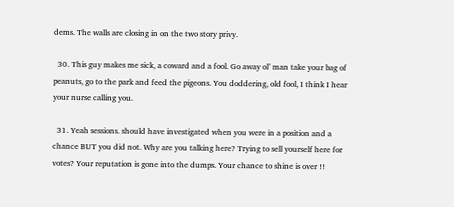dems. The walls are closing in on the two story privy.

  30. This guy makes me sick, a coward and a fool. Go away ol’ man take your bag of peanuts, go to the park and feed the pigeons. You doddering, old fool, I think I hear your nurse calling you.

  31. Yeah sessions. should have investigated when you were in a position and a chance BUT you did not. Why are you talking here? Trying to sell yourself here for votes? Your reputation is gone into the dumps. Your chance to shine is over !!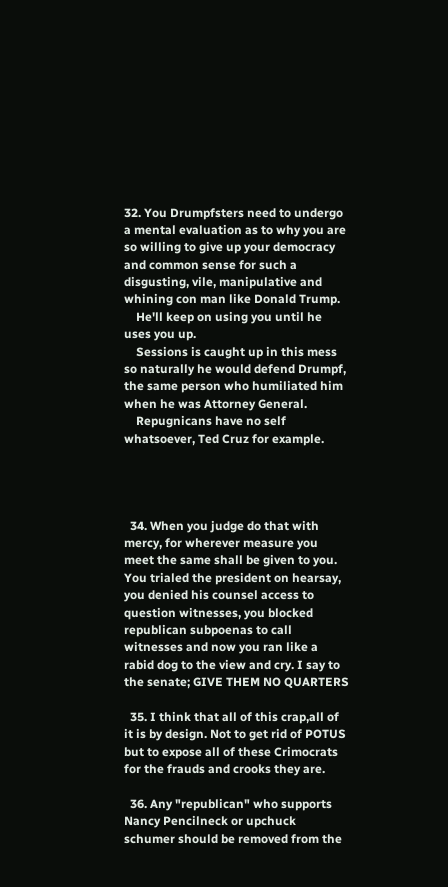32. You Drumpfsters need to undergo a mental evaluation as to why you are so willing to give up your democracy and common sense for such a disgusting, vile, manipulative and whining con man like Donald Trump.
    He'll keep on using you until he uses you up.
    Sessions is caught up in this mess so naturally he would defend Drumpf, the same person who humiliated him when he was Attorney General.
    Repugnicans have no self whatsoever, Ted Cruz for example.




  34. When you judge do that with mercy, for wherever measure you meet the same shall be given to you. You trialed the president on hearsay, you denied his counsel access to question witnesses, you blocked republican subpoenas to call witnesses and now you ran like a rabid dog to the view and cry. I say to the senate; GIVE THEM NO QUARTERS

  35. I think that all of this crap,all of it is by design. Not to get rid of POTUS but to expose all of these Crimocrats for the frauds and crooks they are.

  36. Any "republican" who supports Nancy Pencilneck or upchuck schumer should be removed from the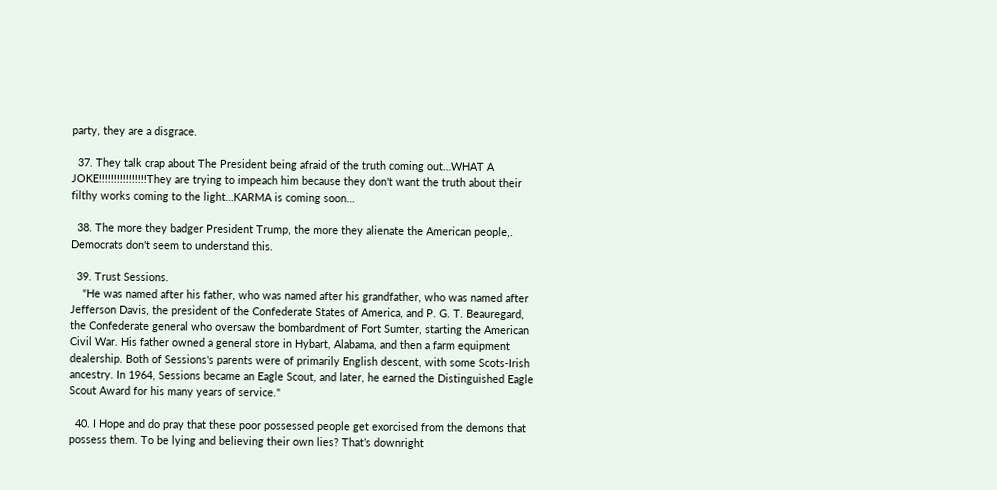party, they are a disgrace.

  37. They talk crap about The President being afraid of the truth coming out…WHAT A JOKE!!!!!!!!!!!!!!!!They are trying to impeach him because they don't want the truth about their filthy works coming to the light…KARMA is coming soon…

  38. The more they badger President Trump, the more they alienate the American people,. Democrats don't seem to understand this.

  39. Trust Sessions.
    "He was named after his father, who was named after his grandfather, who was named after Jefferson Davis, the president of the Confederate States of America, and P. G. T. Beauregard, the Confederate general who oversaw the bombardment of Fort Sumter, starting the American Civil War. His father owned a general store in Hybart, Alabama, and then a farm equipment dealership. Both of Sessions's parents were of primarily English descent, with some Scots-Irish ancestry. In 1964, Sessions became an Eagle Scout, and later, he earned the Distinguished Eagle Scout Award for his many years of service."

  40. I Hope and do pray that these poor possessed people get exorcised from the demons that possess them. To be lying and believing their own lies? That’s downright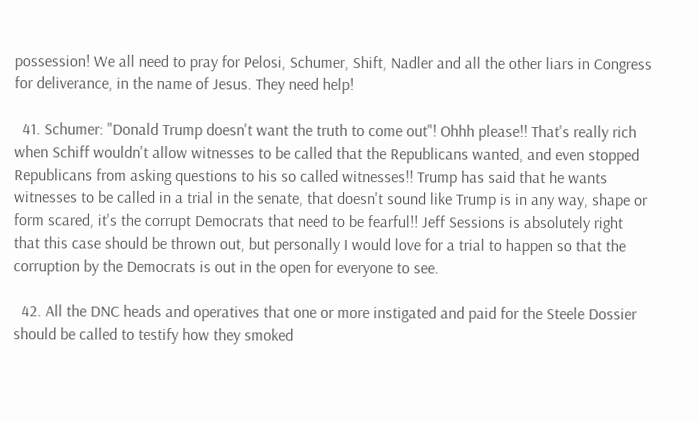possession! We all need to pray for Pelosi, Schumer, Shift, Nadler and all the other liars in Congress for deliverance, in the name of Jesus. They need help!

  41. Schumer: "Donald Trump doesn't want the truth to come out"! Ohhh please!! That's really rich when Schiff wouldn't allow witnesses to be called that the Republicans wanted, and even stopped Republicans from asking questions to his so called witnesses!! Trump has said that he wants witnesses to be called in a trial in the senate, that doesn't sound like Trump is in any way, shape or form scared, it's the corrupt Democrats that need to be fearful!! Jeff Sessions is absolutely right that this case should be thrown out, but personally I would love for a trial to happen so that the corruption by the Democrats is out in the open for everyone to see.

  42. All the DNC heads and operatives that one or more instigated and paid for the Steele Dossier should be called to testify how they smoked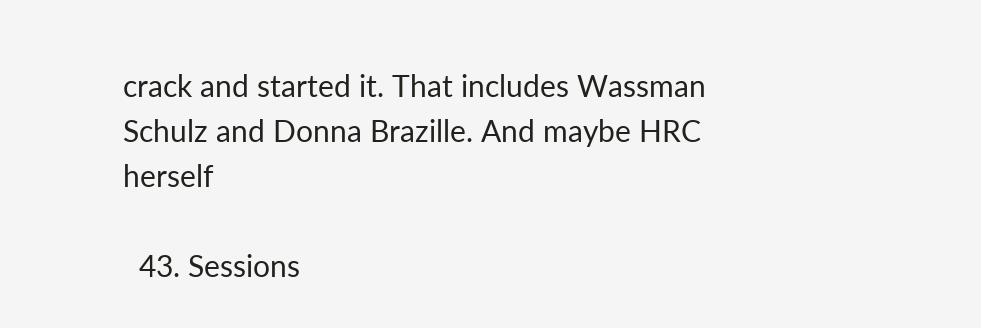crack and started it. That includes Wassman Schulz and Donna Brazille. And maybe HRC herself

  43. Sessions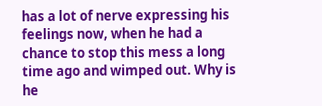has a lot of nerve expressing his feelings now, when he had a chance to stop this mess a long time ago and wimped out. Why is he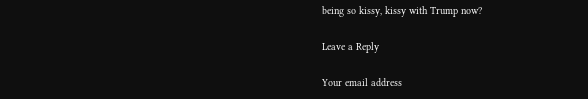being so kissy, kissy with Trump now?

Leave a Reply

Your email address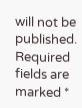will not be published. Required fields are marked *